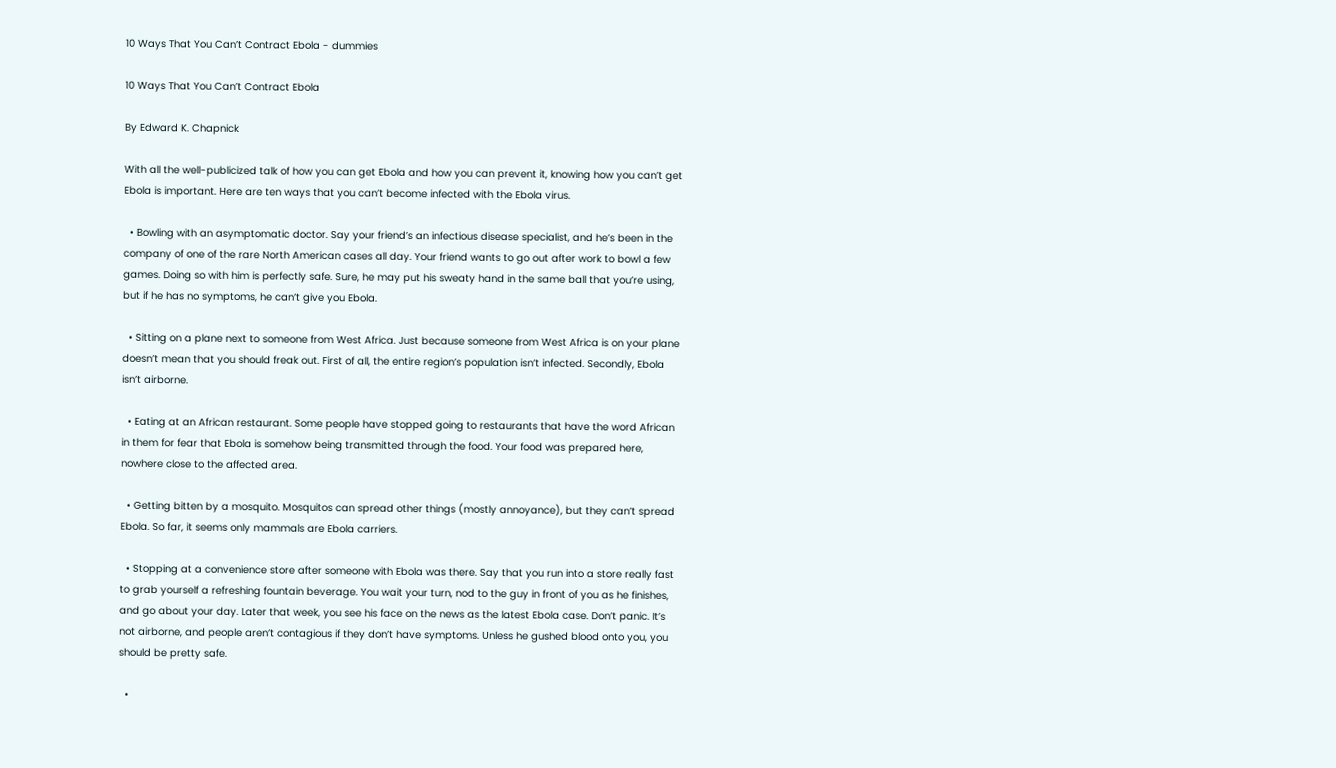10 Ways That You Can’t Contract Ebola - dummies

10 Ways That You Can’t Contract Ebola

By Edward K. Chapnick

With all the well-publicized talk of how you can get Ebola and how you can prevent it, knowing how you can’t get Ebola is important. Here are ten ways that you can’t become infected with the Ebola virus.

  • Bowling with an asymptomatic doctor. Say your friend’s an infectious disease specialist, and he’s been in the company of one of the rare North American cases all day. Your friend wants to go out after work to bowl a few games. Doing so with him is perfectly safe. Sure, he may put his sweaty hand in the same ball that you’re using, but if he has no symptoms, he can’t give you Ebola.

  • Sitting on a plane next to someone from West Africa. Just because someone from West Africa is on your plane doesn’t mean that you should freak out. First of all, the entire region’s population isn’t infected. Secondly, Ebola isn’t airborne.

  • Eating at an African restaurant. Some people have stopped going to restaurants that have the word African in them for fear that Ebola is somehow being transmitted through the food. Your food was prepared here, nowhere close to the affected area.

  • Getting bitten by a mosquito. Mosquitos can spread other things (mostly annoyance), but they can’t spread Ebola. So far, it seems only mammals are Ebola carriers.

  • Stopping at a convenience store after someone with Ebola was there. Say that you run into a store really fast to grab yourself a refreshing fountain beverage. You wait your turn, nod to the guy in front of you as he finishes, and go about your day. Later that week, you see his face on the news as the latest Ebola case. Don’t panic. It’s not airborne, and people aren’t contagious if they don’t have symptoms. Unless he gushed blood onto you, you should be pretty safe.

  •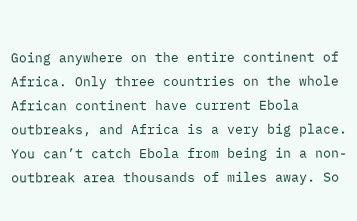Going anywhere on the entire continent of Africa. Only three countries on the whole African continent have current Ebola outbreaks, and Africa is a very big place. You can’t catch Ebola from being in a non-outbreak area thousands of miles away. So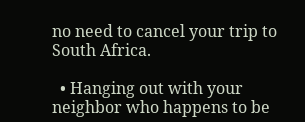no need to cancel your trip to South Africa.

  • Hanging out with your neighbor who happens to be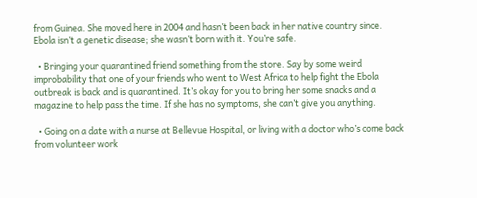from Guinea. She moved here in 2004 and hasn’t been back in her native country since. Ebola isn’t a genetic disease; she wasn’t born with it. You’re safe.

  • Bringing your quarantined friend something from the store. Say by some weird improbability that one of your friends who went to West Africa to help fight the Ebola outbreak is back and is quarantined. It’s okay for you to bring her some snacks and a magazine to help pass the time. If she has no symptoms, she can’t give you anything.

  • Going on a date with a nurse at Bellevue Hospital, or living with a doctor who’s come back from volunteer work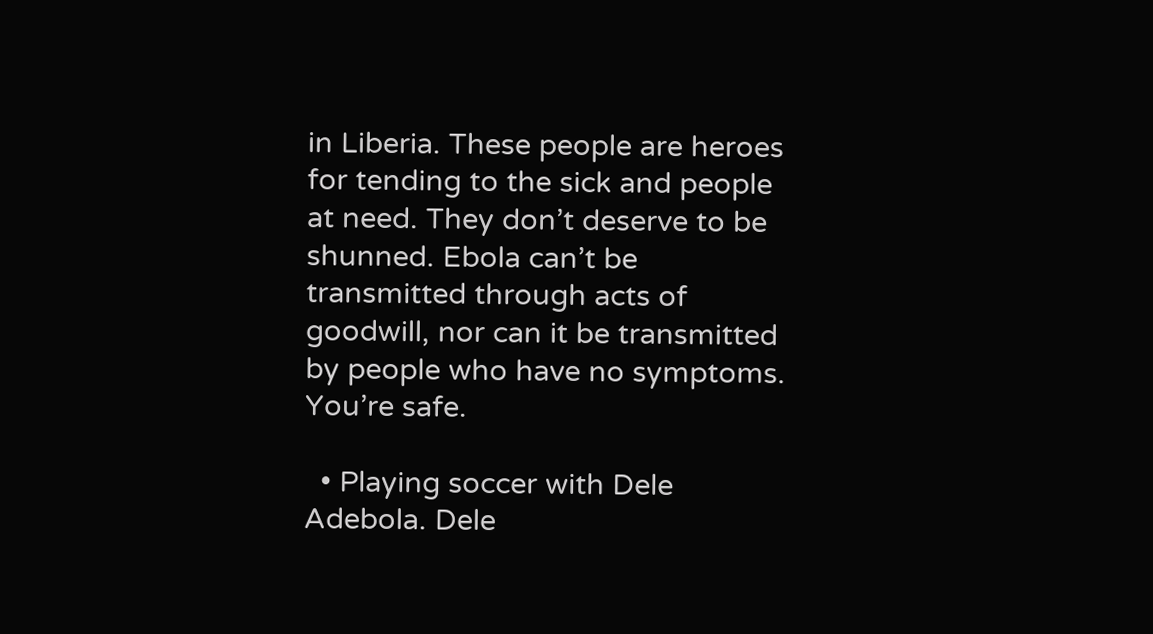in Liberia. These people are heroes for tending to the sick and people at need. They don’t deserve to be shunned. Ebola can’t be transmitted through acts of goodwill, nor can it be transmitted by people who have no symptoms. You’re safe.

  • Playing soccer with Dele Adebola. Dele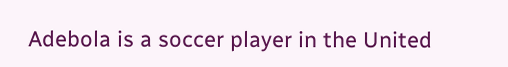Adebola is a soccer player in the United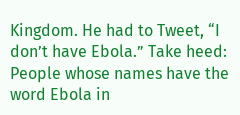Kingdom. He had to Tweet, “I don’t have Ebola.” Take heed: People whose names have the word Ebola in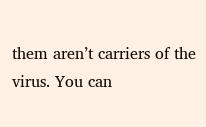them aren’t carriers of the virus. You can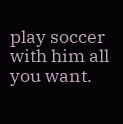play soccer with him all you want.